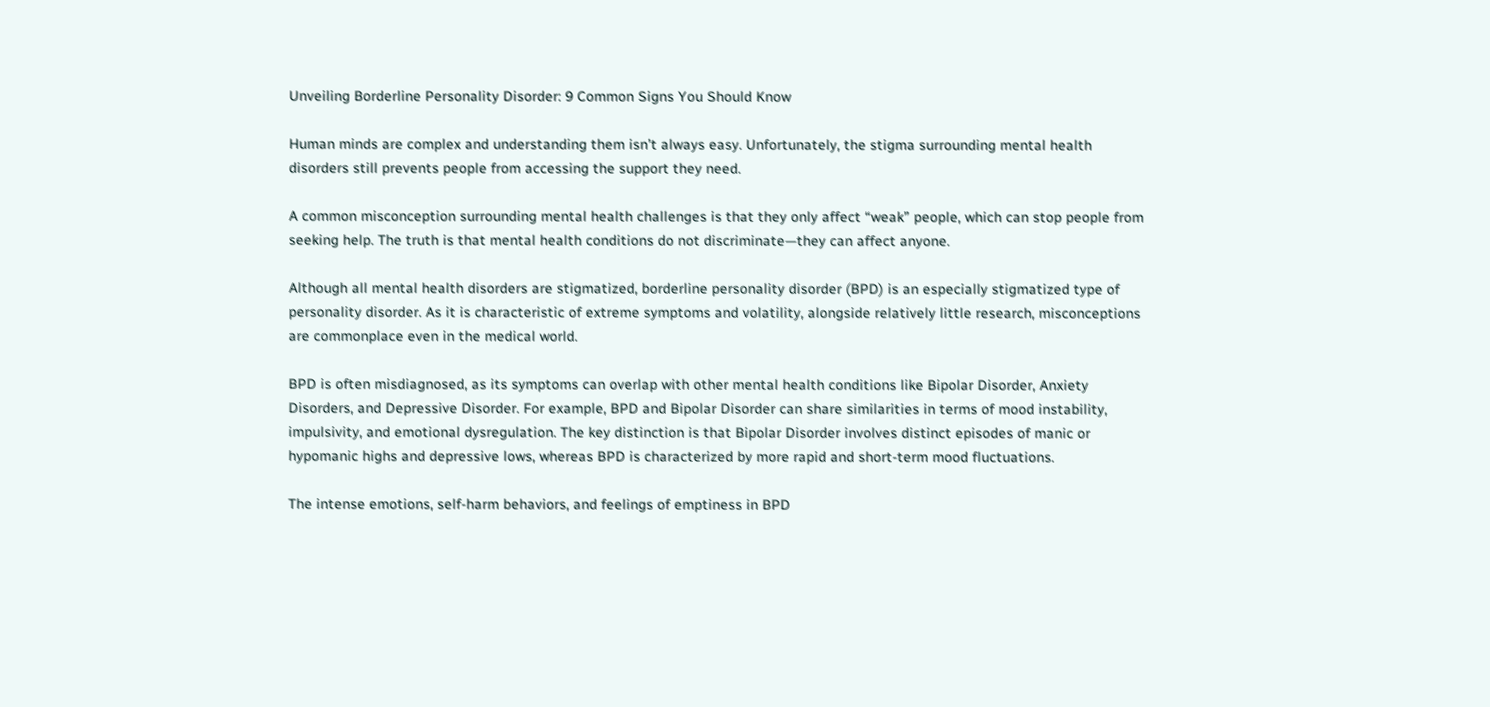Unveiling Borderline Personality Disorder: 9 Common Signs You Should Know

Human minds are complex and understanding them isn’t always easy. Unfortunately, the stigma surrounding mental health disorders still prevents people from accessing the support they need.

A common misconception surrounding mental health challenges is that they only affect “weak” people, which can stop people from seeking help. The truth is that mental health conditions do not discriminate—they can affect anyone.

Although all mental health disorders are stigmatized, borderline personality disorder (BPD) is an especially stigmatized type of personality disorder. As it is characteristic of extreme symptoms and volatility, alongside relatively little research, misconceptions are commonplace even in the medical world.

BPD is often misdiagnosed, as its symptoms can overlap with other mental health conditions like Bipolar Disorder, Anxiety Disorders, and Depressive Disorder. For example, BPD and Bipolar Disorder can share similarities in terms of mood instability, impulsivity, and emotional dysregulation. The key distinction is that Bipolar Disorder involves distinct episodes of manic or hypomanic highs and depressive lows, whereas BPD is characterized by more rapid and short-term mood fluctuations.

The intense emotions, self-harm behaviors, and feelings of emptiness in BPD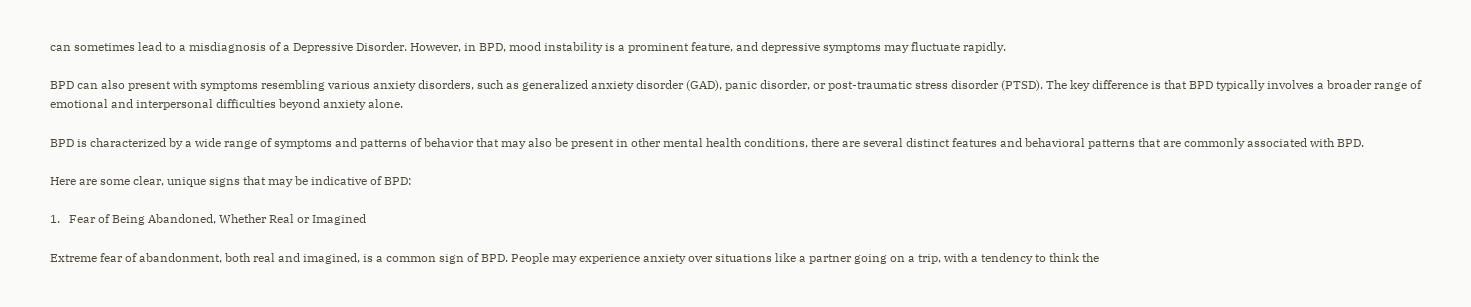can sometimes lead to a misdiagnosis of a Depressive Disorder. However, in BPD, mood instability is a prominent feature, and depressive symptoms may fluctuate rapidly.

BPD can also present with symptoms resembling various anxiety disorders, such as generalized anxiety disorder (GAD), panic disorder, or post-traumatic stress disorder (PTSD). The key difference is that BPD typically involves a broader range of emotional and interpersonal difficulties beyond anxiety alone.

BPD is characterized by a wide range of symptoms and patterns of behavior that may also be present in other mental health conditions, there are several distinct features and behavioral patterns that are commonly associated with BPD.

Here are some clear, unique signs that may be indicative of BPD:

1.   Fear of Being Abandoned, Whether Real or Imagined

Extreme fear of abandonment, both real and imagined, is a common sign of BPD. People may experience anxiety over situations like a partner going on a trip, with a tendency to think the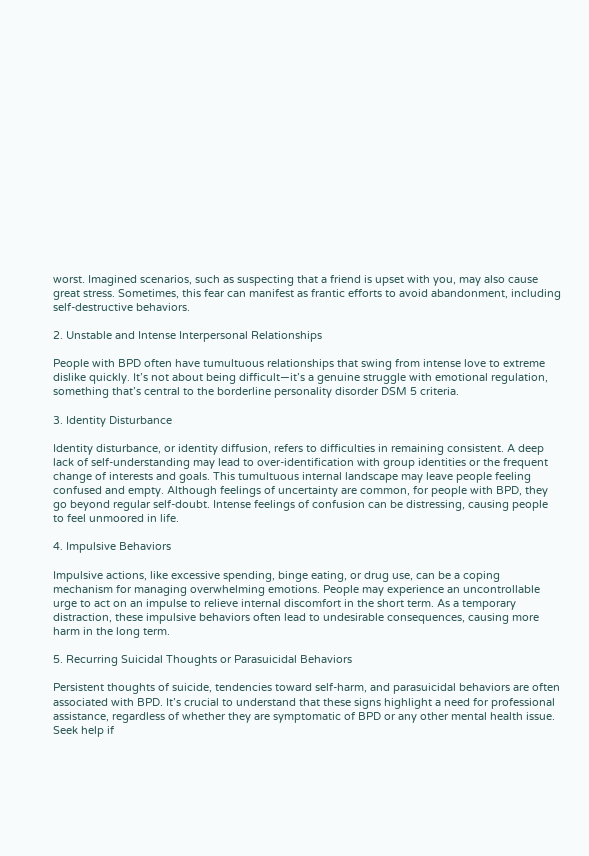worst. Imagined scenarios, such as suspecting that a friend is upset with you, may also cause great stress. Sometimes, this fear can manifest as frantic efforts to avoid abandonment, including self-destructive behaviors.

2. Unstable and Intense Interpersonal Relationships

People with BPD often have tumultuous relationships that swing from intense love to extreme dislike quickly. It’s not about being difficult—it’s a genuine struggle with emotional regulation, something that’s central to the borderline personality disorder DSM 5 criteria.

3. Identity Disturbance

Identity disturbance, or identity diffusion, refers to difficulties in remaining consistent. A deep lack of self-understanding may lead to over-identification with group identities or the frequent change of interests and goals. This tumultuous internal landscape may leave people feeling confused and empty. Although feelings of uncertainty are common, for people with BPD, they go beyond regular self-doubt. Intense feelings of confusion can be distressing, causing people to feel unmoored in life.

4. Impulsive Behaviors

Impulsive actions, like excessive spending, binge eating, or drug use, can be a coping mechanism for managing overwhelming emotions. People may experience an uncontrollable urge to act on an impulse to relieve internal discomfort in the short term. As a temporary distraction, these impulsive behaviors often lead to undesirable consequences, causing more harm in the long term.

5. Recurring Suicidal Thoughts or Parasuicidal Behaviors

Persistent thoughts of suicide, tendencies toward self-harm, and parasuicidal behaviors are often associated with BPD. It’s crucial to understand that these signs highlight a need for professional assistance, regardless of whether they are symptomatic of BPD or any other mental health issue. Seek help if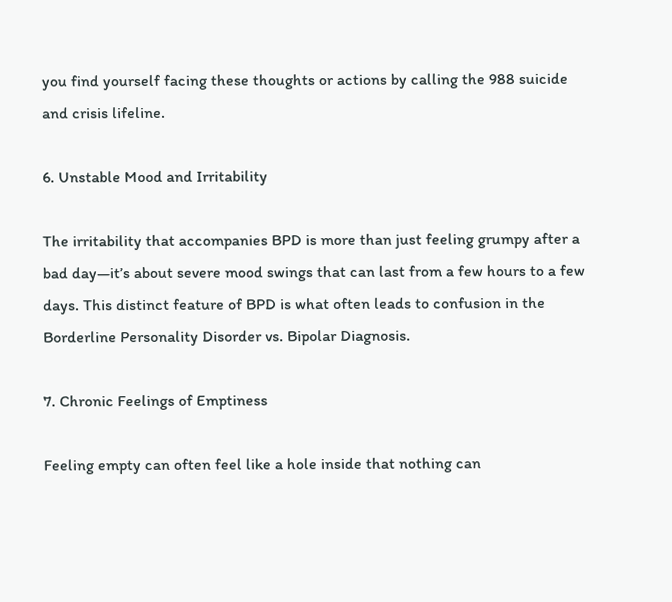you find yourself facing these thoughts or actions by calling the 988 suicide and crisis lifeline.

6. Unstable Mood and Irritability

The irritability that accompanies BPD is more than just feeling grumpy after a bad day—it’s about severe mood swings that can last from a few hours to a few days. This distinct feature of BPD is what often leads to confusion in the Borderline Personality Disorder vs. Bipolar Diagnosis.

7. Chronic Feelings of Emptiness

Feeling empty can often feel like a hole inside that nothing can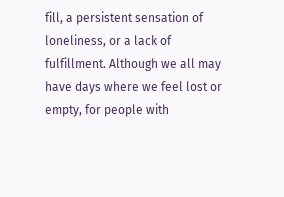fill, a persistent sensation of loneliness, or a lack of fulfillment. Although we all may have days where we feel lost or empty, for people with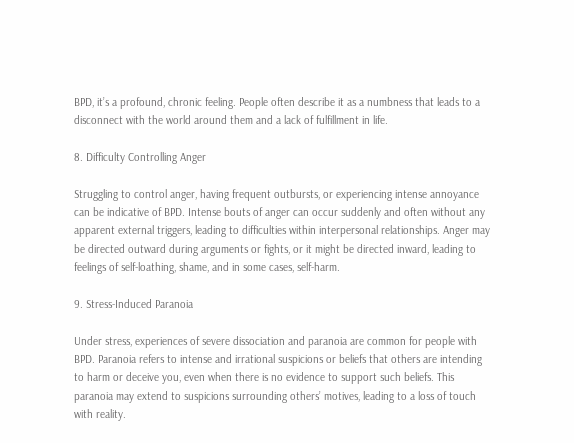BPD, it’s a profound, chronic feeling. People often describe it as a numbness that leads to a disconnect with the world around them and a lack of fulfillment in life.

8. Difficulty Controlling Anger

Struggling to control anger, having frequent outbursts, or experiencing intense annoyance can be indicative of BPD. Intense bouts of anger can occur suddenly and often without any apparent external triggers, leading to difficulties within interpersonal relationships. Anger may be directed outward during arguments or fights, or it might be directed inward, leading to feelings of self-loathing, shame, and in some cases, self-harm.

9. Stress-Induced Paranoia

Under stress, experiences of severe dissociation and paranoia are common for people with BPD. Paranoia refers to intense and irrational suspicions or beliefs that others are intending to harm or deceive you, even when there is no evidence to support such beliefs. This paranoia may extend to suspicions surrounding others’ motives, leading to a loss of touch with reality.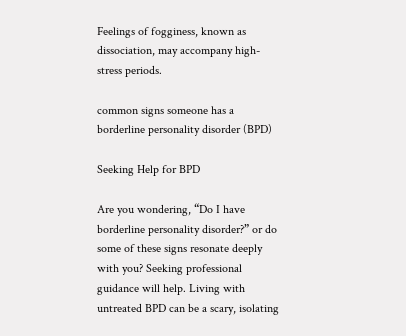Feelings of fogginess, known as dissociation, may accompany high-stress periods.

common signs someone has a borderline personality disorder (BPD)

Seeking Help for BPD

Are you wondering, “Do I have borderline personality disorder?” or do some of these signs resonate deeply with you? Seeking professional guidance will help. Living with untreated BPD can be a scary, isolating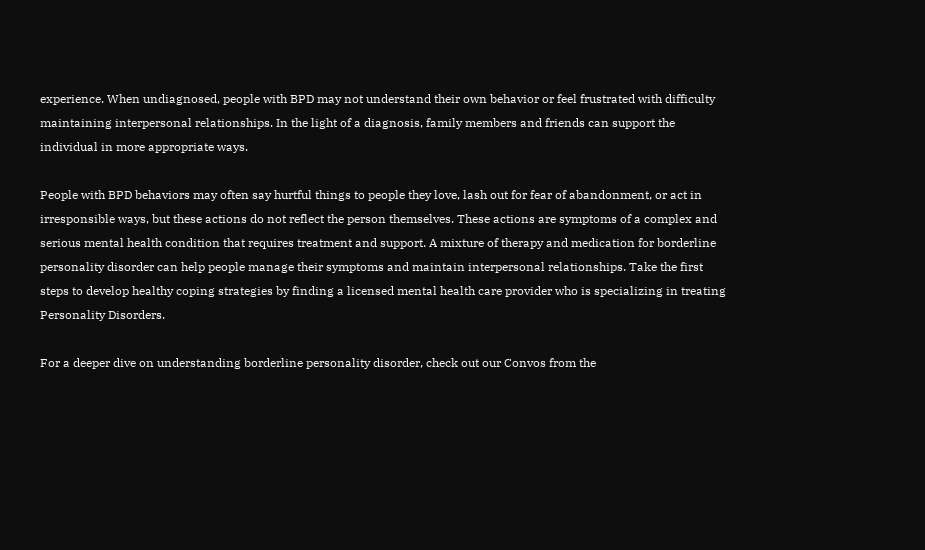experience. When undiagnosed, people with BPD may not understand their own behavior or feel frustrated with difficulty maintaining interpersonal relationships. In the light of a diagnosis, family members and friends can support the individual in more appropriate ways.

People with BPD behaviors may often say hurtful things to people they love, lash out for fear of abandonment, or act in irresponsible ways, but these actions do not reflect the person themselves. These actions are symptoms of a complex and serious mental health condition that requires treatment and support. A mixture of therapy and medication for borderline personality disorder can help people manage their symptoms and maintain interpersonal relationships. Take the first steps to develop healthy coping strategies by finding a licensed mental health care provider who is specializing in treating Personality Disorders.

For a deeper dive on understanding borderline personality disorder, check out our Convos from the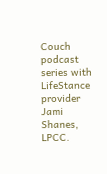Couch podcast series with LifeStance provider Jami Shanes, LPCC.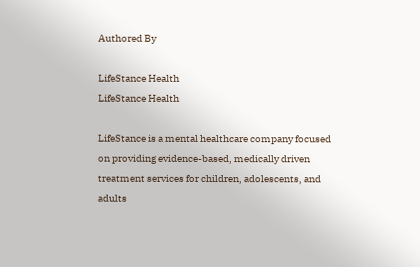Authored By

LifeStance Health
LifeStance Health

LifeStance is a mental healthcare company focused on providing evidence-based, medically driven treatment services for children, adolescents, and adults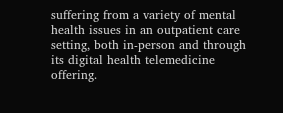suffering from a variety of mental health issues in an outpatient care setting, both in-person and through its digital health telemedicine offering.